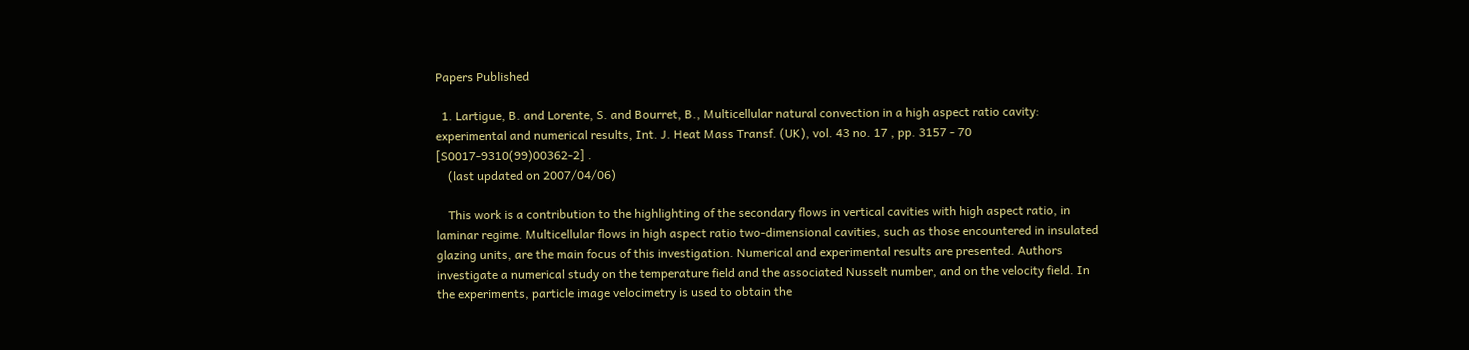Papers Published

  1. Lartigue, B. and Lorente, S. and Bourret, B., Multicellular natural convection in a high aspect ratio cavity: experimental and numerical results, Int. J. Heat Mass Transf. (UK), vol. 43 no. 17 , pp. 3157 - 70 [S0017-9310(99)00362-2] .
    (last updated on 2007/04/06)

    This work is a contribution to the highlighting of the secondary flows in vertical cavities with high aspect ratio, in laminar regime. Multicellular flows in high aspect ratio two-dimensional cavities, such as those encountered in insulated glazing units, are the main focus of this investigation. Numerical and experimental results are presented. Authors investigate a numerical study on the temperature field and the associated Nusselt number, and on the velocity field. In the experiments, particle image velocimetry is used to obtain the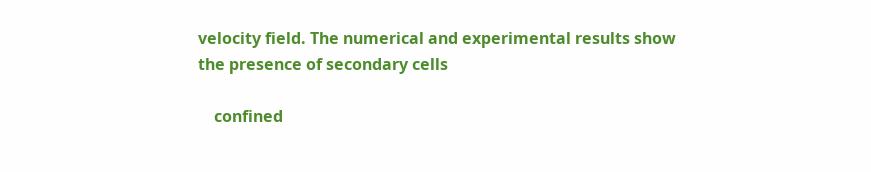velocity field. The numerical and experimental results show the presence of secondary cells

    confined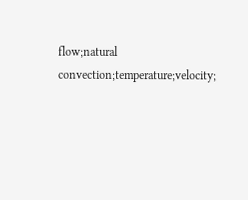flow;natural convection;temperature;velocity;